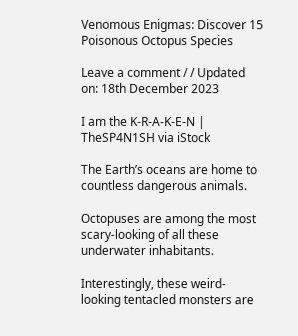Venomous Enigmas: Discover 15 Poisonous Octopus Species

Leave a comment / / Updated on: 18th December 2023

I am the K-R-A-K-E-N | TheSP4N1SH via iStock

The Earth’s oceans are home to countless dangerous animals.

Octopuses are among the most scary-looking of all these underwater inhabitants.

Interestingly, these weird-looking tentacled monsters are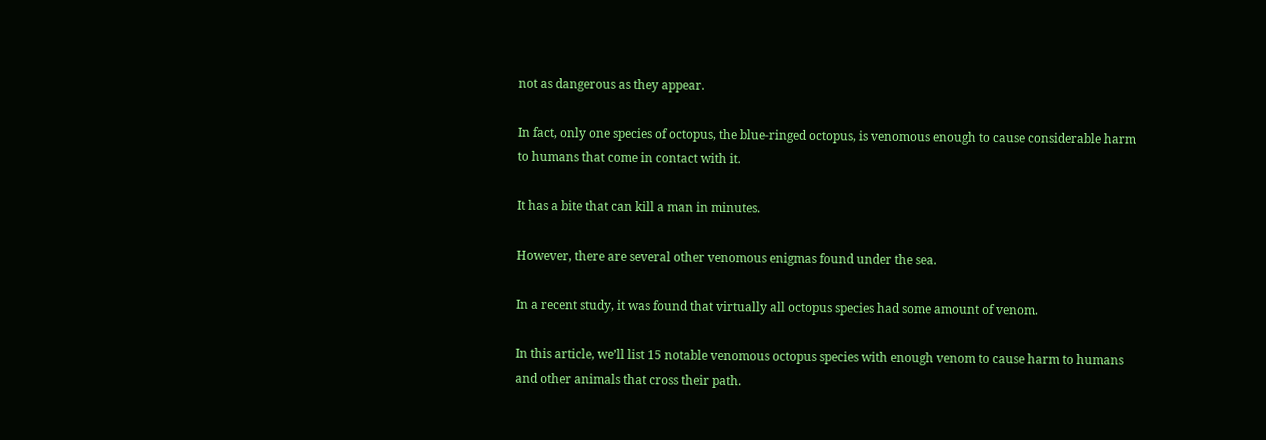not as dangerous as they appear.

In fact, only one species of octopus, the blue-ringed octopus, is venomous enough to cause considerable harm to humans that come in contact with it.

It has a bite that can kill a man in minutes.

However, there are several other venomous enigmas found under the sea.

In a recent study, it was found that virtually all octopus species had some amount of venom.

In this article, we’ll list 15 notable venomous octopus species with enough venom to cause harm to humans and other animals that cross their path.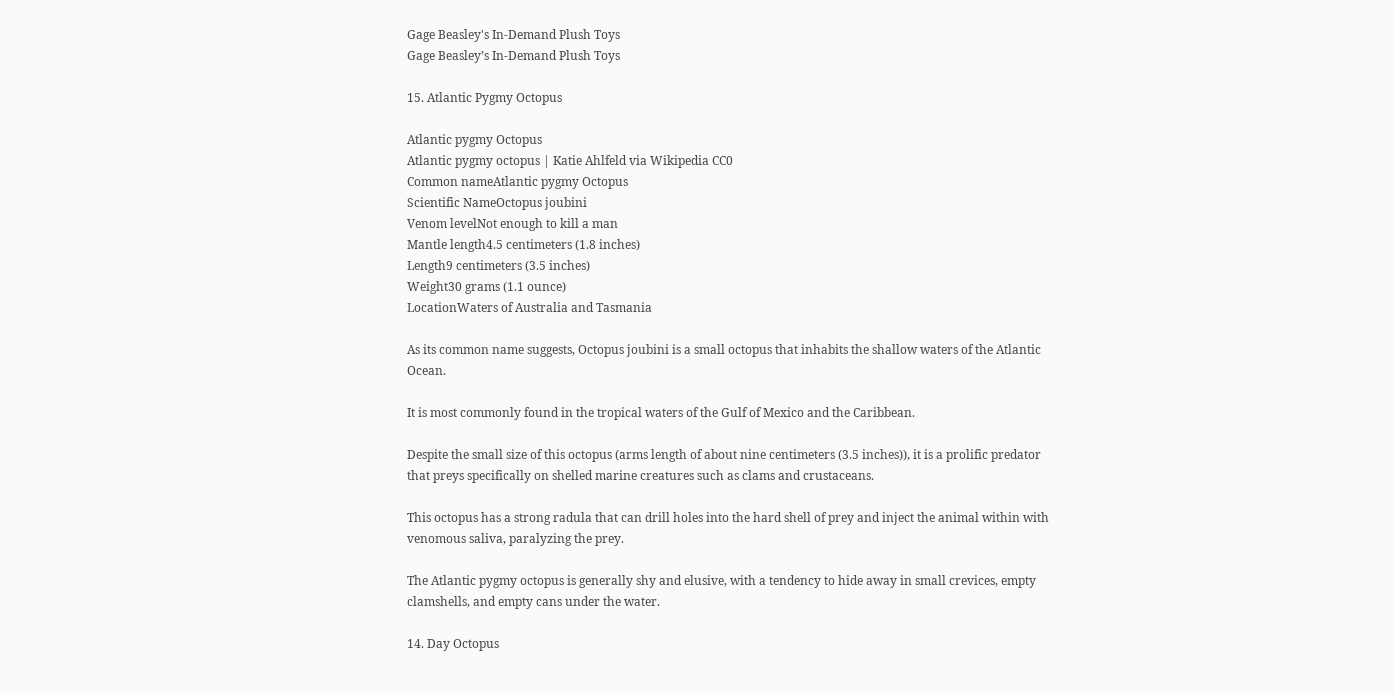Gage Beasley's In-Demand Plush Toys
Gage Beasley’s In-Demand Plush Toys

15. Atlantic Pygmy Octopus

Atlantic pygmy Octopus
Atlantic pygmy octopus | Katie Ahlfeld via Wikipedia CC0
Common nameAtlantic pygmy Octopus
Scientific NameOctopus joubini
Venom levelNot enough to kill a man
Mantle length4.5 centimeters (1.8 inches)
Length9 centimeters (3.5 inches)
Weight30 grams (1.1 ounce)
LocationWaters of Australia and Tasmania

As its common name suggests, Octopus joubini is a small octopus that inhabits the shallow waters of the Atlantic Ocean.

It is most commonly found in the tropical waters of the Gulf of Mexico and the Caribbean.

Despite the small size of this octopus (arms length of about nine centimeters (3.5 inches)), it is a prolific predator that preys specifically on shelled marine creatures such as clams and crustaceans.

This octopus has a strong radula that can drill holes into the hard shell of prey and inject the animal within with venomous saliva, paralyzing the prey.

The Atlantic pygmy octopus is generally shy and elusive, with a tendency to hide away in small crevices, empty clamshells, and empty cans under the water.

14. Day Octopus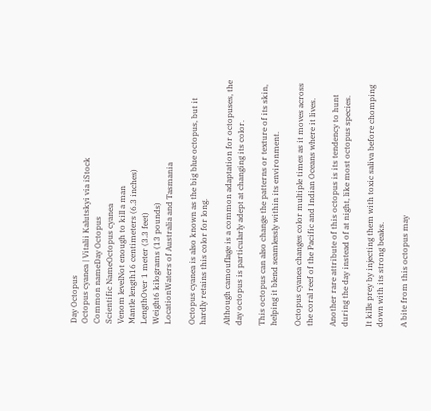Day Octopus
Octopus cyanea | Vitalii Kalutskyi via iStock
Common nameDay Octopus
Scientific NameOctopus cyanea
Venom levelNot enough to kill a man
Mantle length16 centimeters (6.3 inches)
LengthOver 1 meter (3.3 feet)
Weight6 kilograms (13 pounds)
LocationWaters of Australia and Tasmania

Octopus cyanea is also known as the big blue octopus, but it hardly retains this color for long.

Although camouflage is a common adaptation for octopuses, the day octopus is particularly adept at changing its color.

This octopus can also change the patterns or texture of its skin, helping it blend seamlessly within its environment.

Octopus cyanea changes color multiple times as it moves across the coral reef of the Pacific and Indian Oceans where it lives.

Another rare attribute of this octopus is its tendency to hunt during the day instead of at night, like most octopus species.

It kills prey by injecting them with toxic saliva before chomping down with its strong beaks.

A bite from this octopus may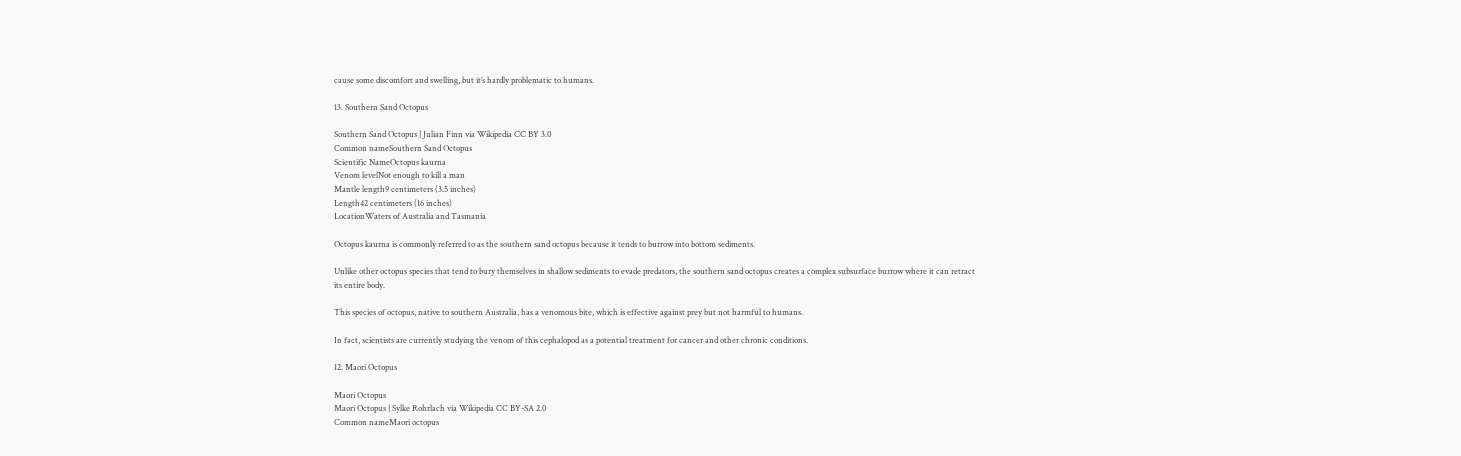cause some discomfort and swelling, but it’s hardly problematic to humans.

13. Southern Sand Octopus

Southern Sand Octopus | Julian Finn via Wikipedia CC BY 3.0
Common nameSouthern Sand Octopus
Scientific NameOctopus kaurna
Venom levelNot enough to kill a man
Mantle length9 centimeters (3.5 inches)
Length42 centimeters (16 inches)
LocationWaters of Australia and Tasmania

Octopus kaurna is commonly referred to as the southern sand octopus because it tends to burrow into bottom sediments.

Unlike other octopus species that tend to bury themselves in shallow sediments to evade predators, the southern sand octopus creates a complex subsurface burrow where it can retract its entire body.

This species of octopus, native to southern Australia, has a venomous bite, which is effective against prey but not harmful to humans.

In fact, scientists are currently studying the venom of this cephalopod as a potential treatment for cancer and other chronic conditions.

12. Maori Octopus

Maori Octopus
Maori Octopus | Sylke Rohrlach via Wikipedia CC BY-SA 2.0
Common nameMaori octopus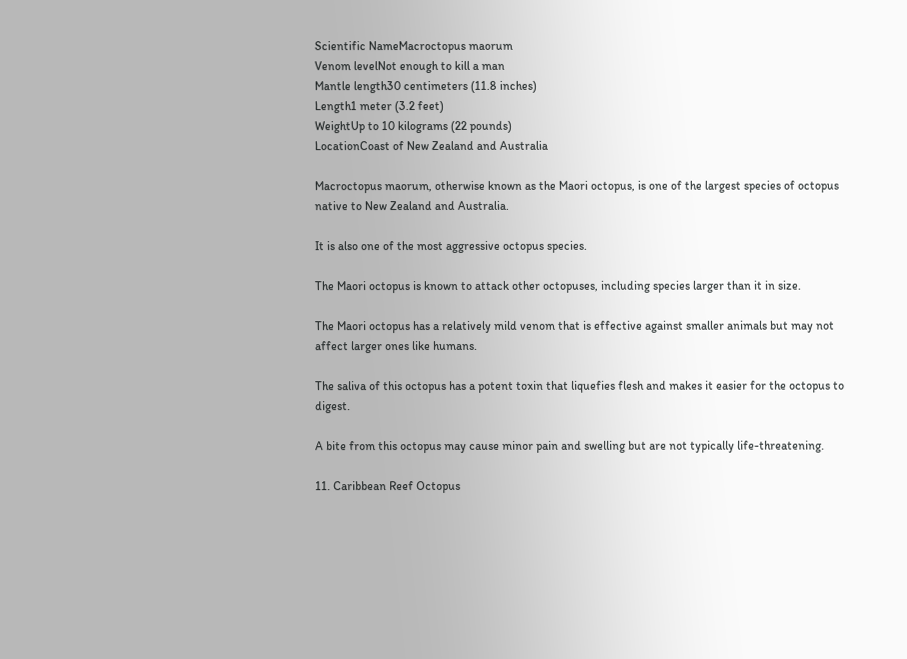Scientific NameMacroctopus maorum
Venom levelNot enough to kill a man
Mantle length30 centimeters (11.8 inches)
Length1 meter (3.2 feet)
WeightUp to 10 kilograms (22 pounds)
LocationCoast of New Zealand and Australia

Macroctopus maorum, otherwise known as the Maori octopus, is one of the largest species of octopus native to New Zealand and Australia.

It is also one of the most aggressive octopus species.

The Maori octopus is known to attack other octopuses, including species larger than it in size.

The Maori octopus has a relatively mild venom that is effective against smaller animals but may not affect larger ones like humans.

The saliva of this octopus has a potent toxin that liquefies flesh and makes it easier for the octopus to digest.

A bite from this octopus may cause minor pain and swelling but are not typically life-threatening.

11. Caribbean Reef Octopus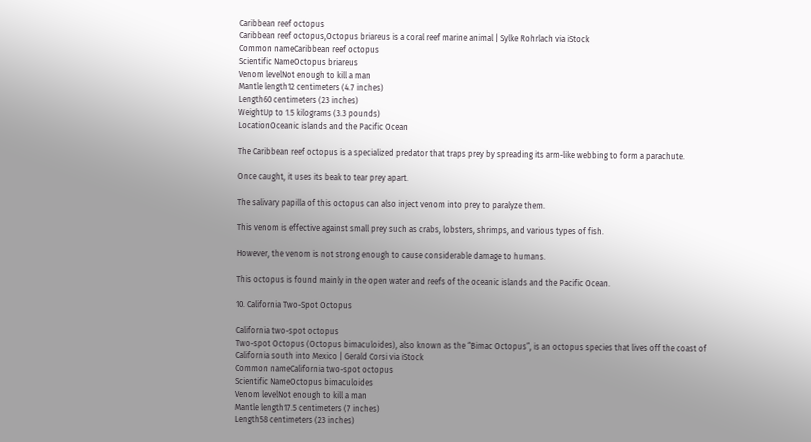Caribbean reef octopus
Caribbean reef octopus,Octopus briareus is a coral reef marine animal | Sylke Rohrlach via iStock
Common nameCaribbean reef octopus
Scientific NameOctopus briareus
Venom levelNot enough to kill a man
Mantle length12 centimeters (4.7 inches)
Length60 centimeters (23 inches)
WeightUp to 1.5 kilograms (3.3 pounds)
LocationOceanic islands and the Pacific Ocean

The Caribbean reef octopus is a specialized predator that traps prey by spreading its arm-like webbing to form a parachute.

Once caught, it uses its beak to tear prey apart.

The salivary papilla of this octopus can also inject venom into prey to paralyze them.

This venom is effective against small prey such as crabs, lobsters, shrimps, and various types of fish.

However, the venom is not strong enough to cause considerable damage to humans.

This octopus is found mainly in the open water and reefs of the oceanic islands and the Pacific Ocean.

10. California Two-Spot Octopus

California two-spot octopus
Two-spot Octopus (Octopus bimaculoides), also known as the “Bimac Octopus”, is an octopus species that lives off the coast of California south into Mexico | Gerald Corsi via iStock
Common nameCalifornia two-spot octopus
Scientific NameOctopus bimaculoides
Venom levelNot enough to kill a man
Mantle length17.5 centimeters (7 inches)
Length58 centimeters (23 inches)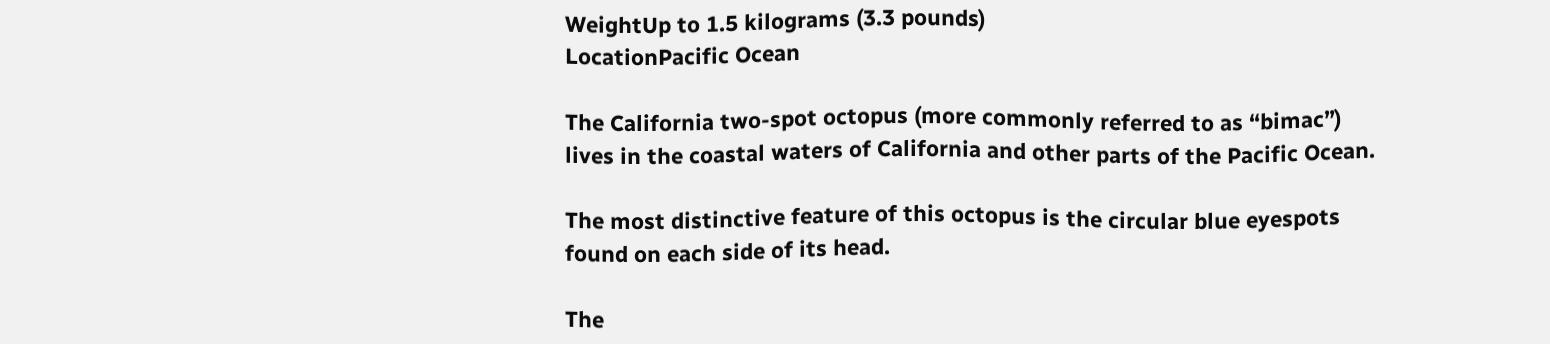WeightUp to 1.5 kilograms (3.3 pounds)
LocationPacific Ocean

The California two-spot octopus (more commonly referred to as “bimac”) lives in the coastal waters of California and other parts of the Pacific Ocean.

The most distinctive feature of this octopus is the circular blue eyespots found on each side of its head.

The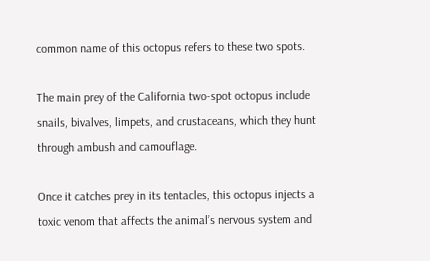common name of this octopus refers to these two spots.

The main prey of the California two-spot octopus include snails, bivalves, limpets, and crustaceans, which they hunt through ambush and camouflage.

Once it catches prey in its tentacles, this octopus injects a toxic venom that affects the animal’s nervous system and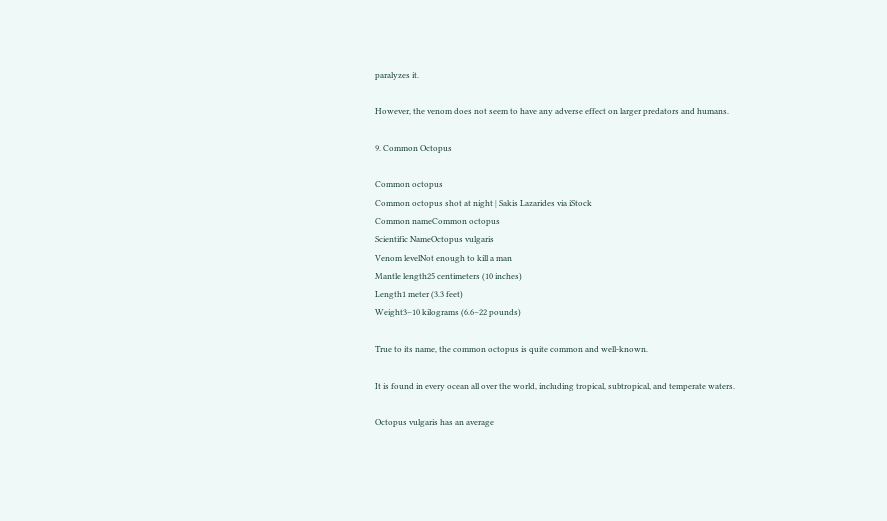paralyzes it.

However, the venom does not seem to have any adverse effect on larger predators and humans.

9. Common Octopus

Common octopus
Common octopus shot at night | Sakis Lazarides via iStock
Common nameCommon octopus
Scientific NameOctopus vulgaris
Venom levelNot enough to kill a man
Mantle length25 centimeters (10 inches)
Length1 meter (3.3 feet)
Weight3–10 kilograms (6.6–22 pounds)

True to its name, the common octopus is quite common and well-known.

It is found in every ocean all over the world, including tropical, subtropical, and temperate waters.

Octopus vulgaris has an average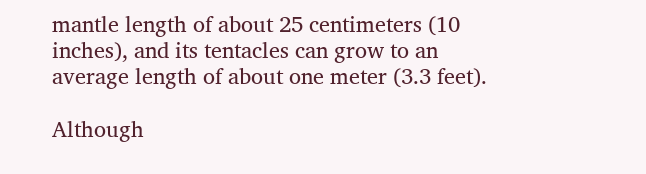mantle length of about 25 centimeters (10 inches), and its tentacles can grow to an average length of about one meter (3.3 feet).

Although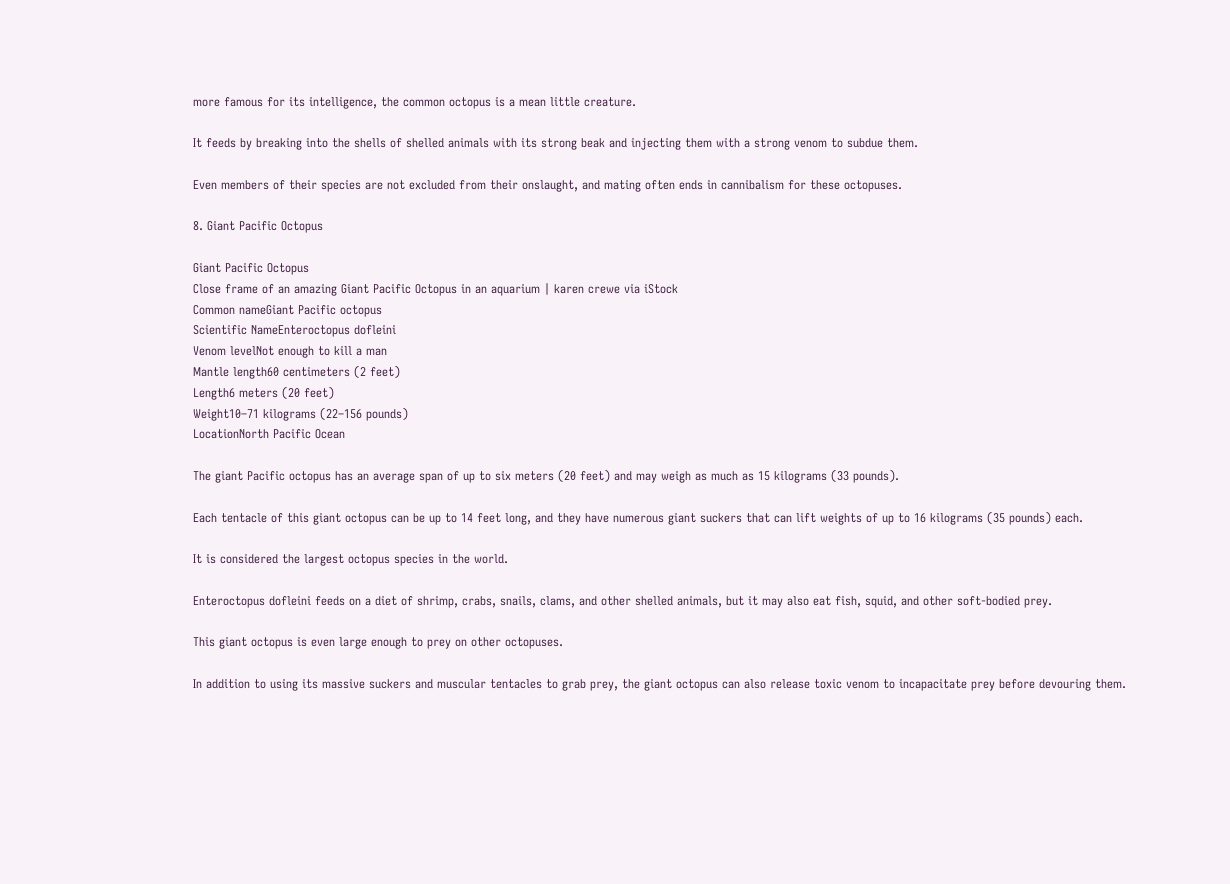more famous for its intelligence, the common octopus is a mean little creature.

It feeds by breaking into the shells of shelled animals with its strong beak and injecting them with a strong venom to subdue them.

Even members of their species are not excluded from their onslaught, and mating often ends in cannibalism for these octopuses.

8. Giant Pacific Octopus

Giant Pacific Octopus
Close frame of an amazing Giant Pacific Octopus in an aquarium | karen crewe via iStock
Common nameGiant Pacific octopus
Scientific NameEnteroctopus dofleini
Venom levelNot enough to kill a man
Mantle length60 centimeters (2 feet)
Length6 meters (20 feet)
Weight10–71 kilograms (22–156 pounds)
LocationNorth Pacific Ocean

The giant Pacific octopus has an average span of up to six meters (20 feet) and may weigh as much as 15 kilograms (33 pounds).

Each tentacle of this giant octopus can be up to 14 feet long, and they have numerous giant suckers that can lift weights of up to 16 kilograms (35 pounds) each.

It is considered the largest octopus species in the world.

Enteroctopus dofleini feeds on a diet of shrimp, crabs, snails, clams, and other shelled animals, but it may also eat fish, squid, and other soft-bodied prey.

This giant octopus is even large enough to prey on other octopuses.

In addition to using its massive suckers and muscular tentacles to grab prey, the giant octopus can also release toxic venom to incapacitate prey before devouring them.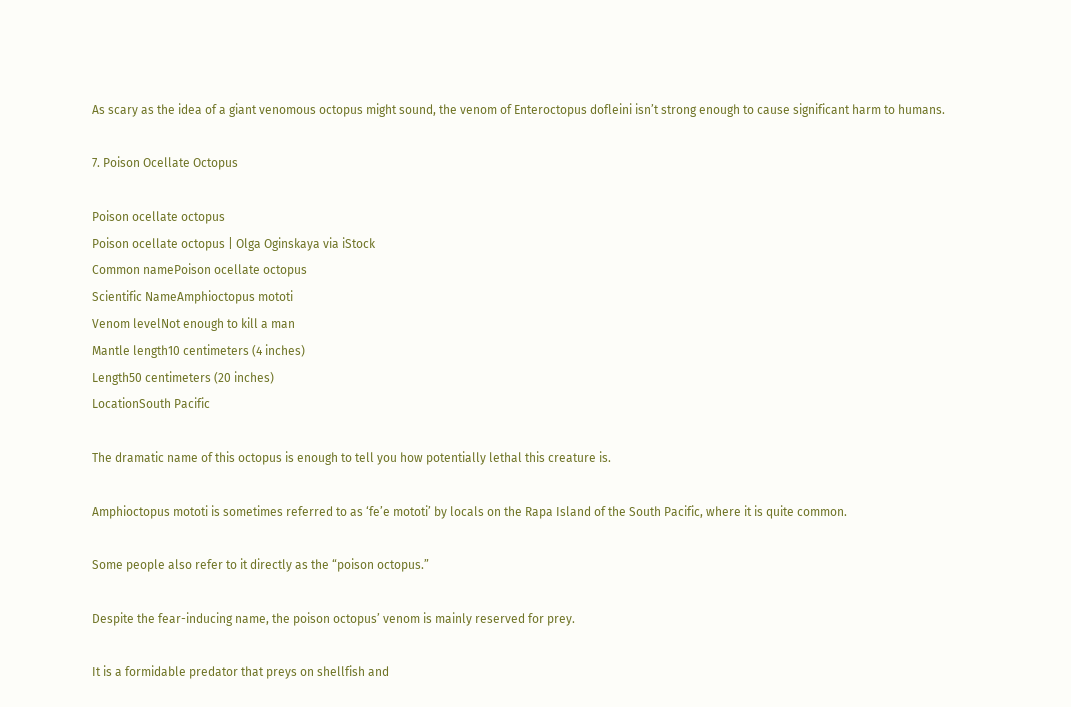As scary as the idea of a giant venomous octopus might sound, the venom of Enteroctopus dofleini isn’t strong enough to cause significant harm to humans.

7. Poison Ocellate Octopus

Poison ocellate octopus
Poison ocellate octopus | Olga Oginskaya via iStock
Common namePoison ocellate octopus
Scientific NameAmphioctopus mototi
Venom levelNot enough to kill a man
Mantle length10 centimeters (4 inches)
Length50 centimeters (20 inches)
LocationSouth Pacific

The dramatic name of this octopus is enough to tell you how potentially lethal this creature is.

Amphioctopus mototi is sometimes referred to as ‘fe’e mototi’ by locals on the Rapa Island of the South Pacific, where it is quite common.

Some people also refer to it directly as the “poison octopus.”

Despite the fear-inducing name, the poison octopus’ venom is mainly reserved for prey.

It is a formidable predator that preys on shellfish and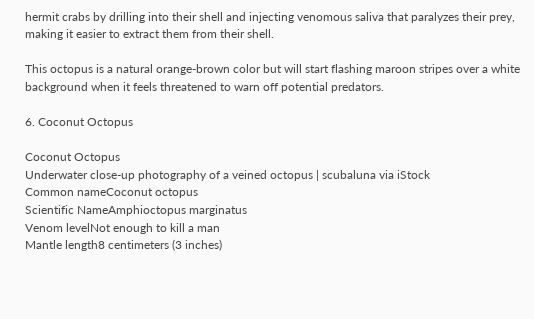hermit crabs by drilling into their shell and injecting venomous saliva that paralyzes their prey, making it easier to extract them from their shell.

This octopus is a natural orange-brown color but will start flashing maroon stripes over a white background when it feels threatened to warn off potential predators.

6. Coconut Octopus

Coconut Octopus
Underwater close-up photography of a veined octopus | scubaluna via iStock
Common nameCoconut octopus
Scientific NameAmphioctopus marginatus
Venom levelNot enough to kill a man
Mantle length8 centimeters (3 inches)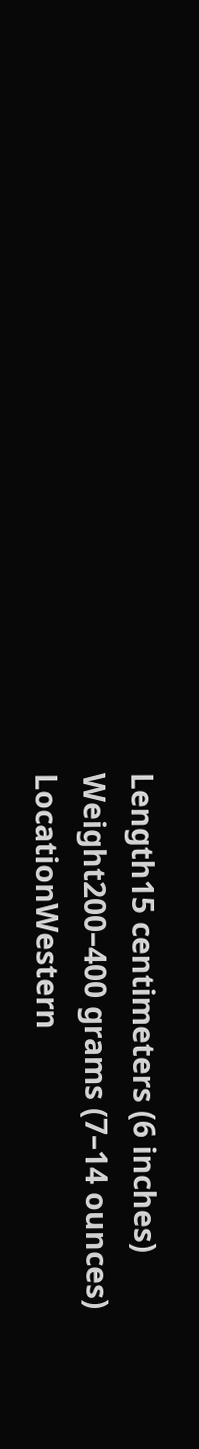Length15 centimeters (6 inches)
Weight200–400 grams (7–14 ounces)
LocationWestern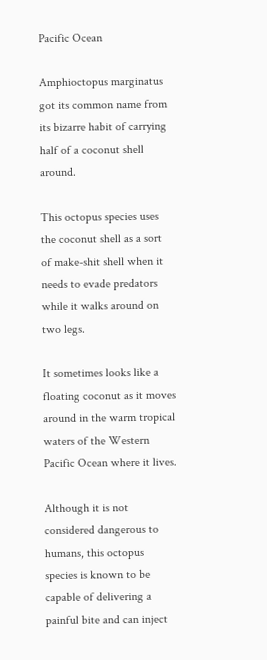Pacific Ocean

Amphioctopus marginatus got its common name from its bizarre habit of carrying half of a coconut shell around.

This octopus species uses the coconut shell as a sort of make-shit shell when it needs to evade predators while it walks around on two legs.

It sometimes looks like a floating coconut as it moves around in the warm tropical waters of the Western Pacific Ocean where it lives.

Although it is not considered dangerous to humans, this octopus species is known to be capable of delivering a painful bite and can inject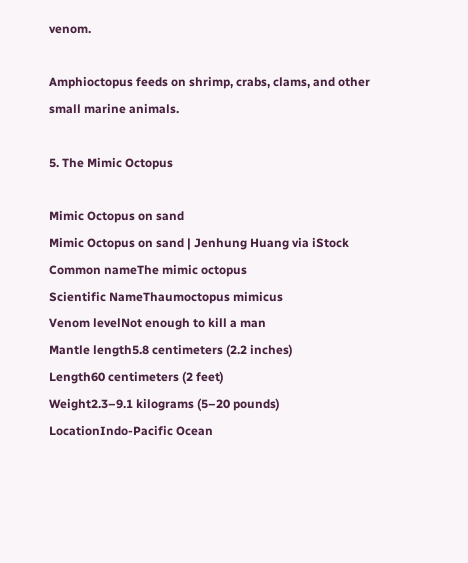venom.

Amphioctopus feeds on shrimp, crabs, clams, and other small marine animals.

5. The Mimic Octopus

Mimic Octopus on sand
Mimic Octopus on sand | Jenhung Huang via iStock
Common nameThe mimic octopus
Scientific NameThaumoctopus mimicus
Venom levelNot enough to kill a man
Mantle length5.8 centimeters (2.2 inches)
Length60 centimeters (2 feet)
Weight2.3–9.1 kilograms (5–20 pounds)
LocationIndo-Pacific Ocean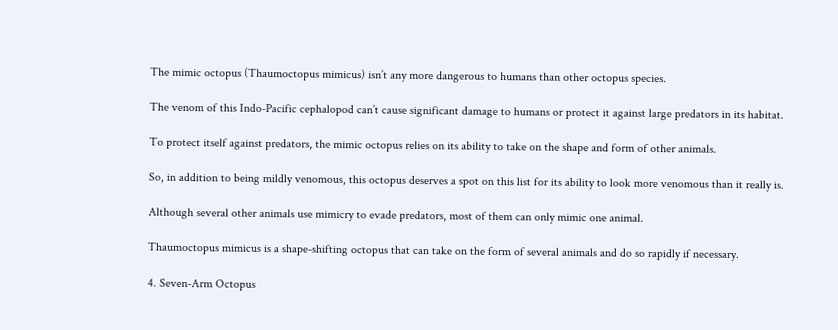The mimic octopus (Thaumoctopus mimicus) isn’t any more dangerous to humans than other octopus species.

The venom of this Indo-Pacific cephalopod can’t cause significant damage to humans or protect it against large predators in its habitat.

To protect itself against predators, the mimic octopus relies on its ability to take on the shape and form of other animals.

So, in addition to being mildly venomous, this octopus deserves a spot on this list for its ability to look more venomous than it really is.

Although several other animals use mimicry to evade predators, most of them can only mimic one animal.

Thaumoctopus mimicus is a shape-shifting octopus that can take on the form of several animals and do so rapidly if necessary.

4. Seven-Arm Octopus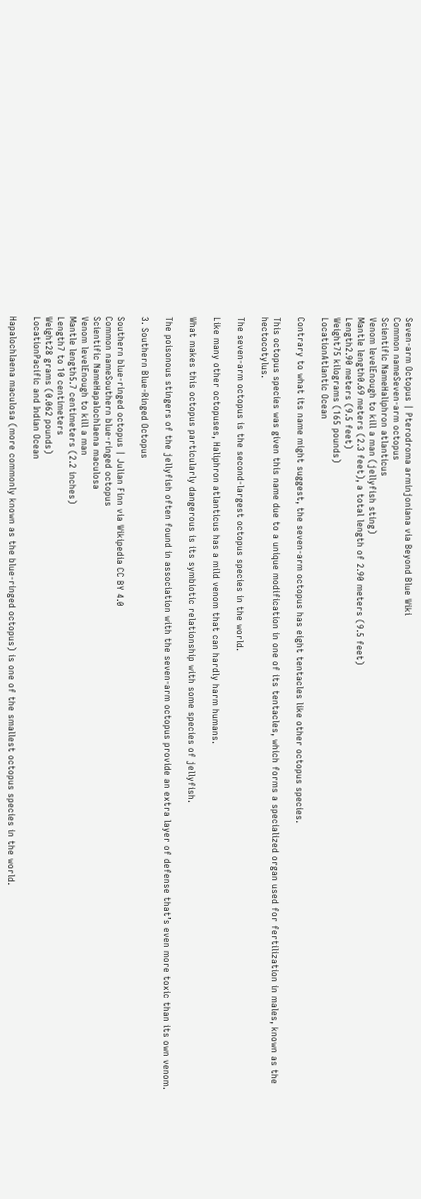Seven-arm Octopus | Pterodroma arminjoniana via Beyond Blue Wiki
Common nameSeven-arm octopus
Scientific NameHaliphron atlanticus
Venom levelEnough to kill a man (jellyfish sting)
Mantle length0.69 meters (2.3 feet), a total length of 2.90 meters (9.5 feet)
Length2.90 meters (9.5 feet)
Weight75 kilograms (165 pounds)
LocationAtlantic Ocean

Contrary to what its name might suggest, the seven-arm octopus has eight tentacles like other octopus species.

This octopus species was given this name due to a unique modification in one of its tentacles, which forms a specialized organ used for fertilization in males, known as the hectocotylus.

The seven-arm octopus is the second-largest octopus species in the world.

Like many other octopuses, Haliphron atlanticus has a mild venom that can hardly harm humans.

What makes this octopus particularly dangerous is its symbiotic relationship with some species of jellyfish.

The poisonous stingers of the jellyfish often found in association with the seven-arm octopus provide an extra layer of defense that’s even more toxic than its own venom.

3. Southern Blue-Ringed Octopus

Southern blue-ringed octopus | Julian Finn via Wikipedia CC BY 4.0
Common nameSouthern blue-ringed octopus
Scientific NameHapalochlaena maculosa
Venom levelEnough to kill a man
Mantle length5.7 centimeters (2.2 inches)
Length7 to 10 centimeters
Weight28 grams (0.062 pounds)
LocationPacific and Indian Ocean

Hapalochlaena maculosa (more commonly known as the blue-ringed octopus) is one of the smallest octopus species in the world.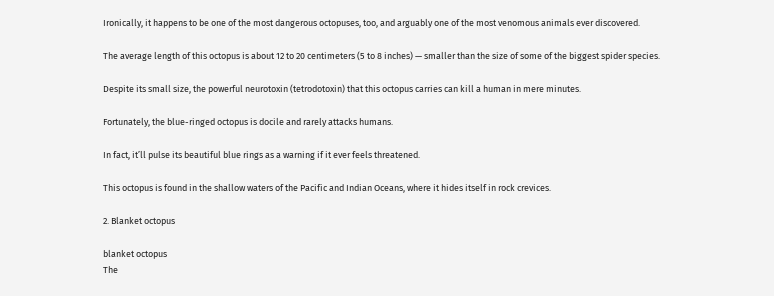Ironically, it happens to be one of the most dangerous octopuses, too, and arguably one of the most venomous animals ever discovered.

The average length of this octopus is about 12 to 20 centimeters (5 to 8 inches) — smaller than the size of some of the biggest spider species.

Despite its small size, the powerful neurotoxin (tetrodotoxin) that this octopus carries can kill a human in mere minutes.

Fortunately, the blue-ringed octopus is docile and rarely attacks humans.

In fact, it’ll pulse its beautiful blue rings as a warning if it ever feels threatened.

This octopus is found in the shallow waters of the Pacific and Indian Oceans, where it hides itself in rock crevices.

2. Blanket octopus

blanket octopus
The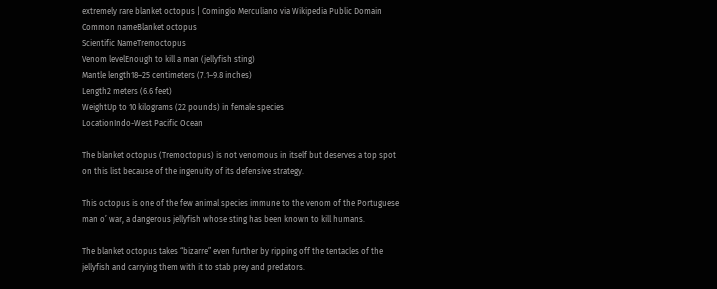extremely rare blanket octopus | Comingio Merculiano via Wikipedia Public Domain
Common nameBlanket octopus
Scientific NameTremoctopus
Venom levelEnough to kill a man (jellyfish sting)
Mantle length18–25 centimeters (7.1–9.8 inches)
Length2 meters (6.6 feet)
WeightUp to 10 kilograms (22 pounds) in female species
LocationIndo-West Pacific Ocean

The blanket octopus (Tremoctopus) is not venomous in itself but deserves a top spot on this list because of the ingenuity of its defensive strategy.

This octopus is one of the few animal species immune to the venom of the Portuguese man o’ war, a dangerous jellyfish whose sting has been known to kill humans.

The blanket octopus takes “bizarre” even further by ripping off the tentacles of the jellyfish and carrying them with it to stab prey and predators.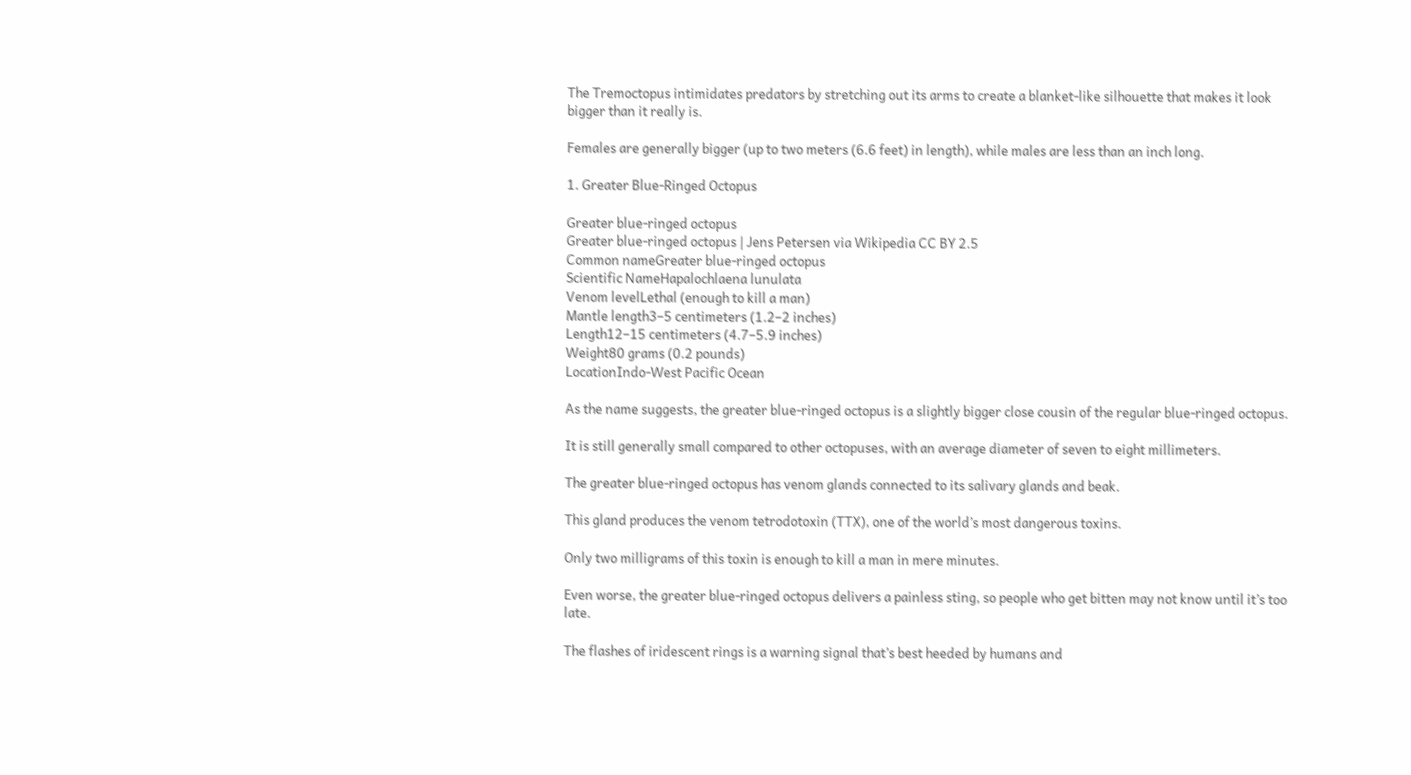The Tremoctopus intimidates predators by stretching out its arms to create a blanket-like silhouette that makes it look bigger than it really is.

Females are generally bigger (up to two meters (6.6 feet) in length), while males are less than an inch long.

1. Greater Blue-Ringed Octopus

Greater blue-ringed octopus
Greater blue-ringed octopus | Jens Petersen via Wikipedia CC BY 2.5
Common nameGreater blue-ringed octopus
Scientific NameHapalochlaena lunulata
Venom levelLethal (enough to kill a man)
Mantle length3–5 centimeters (1.2–2 inches)
Length12–15 centimeters (4.7–5.9 inches)
Weight80 grams (0.2 pounds)
LocationIndo-West Pacific Ocean

As the name suggests, the greater blue-ringed octopus is a slightly bigger close cousin of the regular blue-ringed octopus.

It is still generally small compared to other octopuses, with an average diameter of seven to eight millimeters.

The greater blue-ringed octopus has venom glands connected to its salivary glands and beak.

This gland produces the venom tetrodotoxin (TTX), one of the world’s most dangerous toxins.

Only two milligrams of this toxin is enough to kill a man in mere minutes.

Even worse, the greater blue-ringed octopus delivers a painless sting, so people who get bitten may not know until it’s too late.

The flashes of iridescent rings is a warning signal that’s best heeded by humans and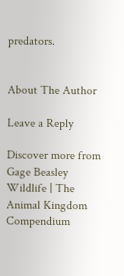predators.


About The Author

Leave a Reply

Discover more from Gage Beasley Wildlife | The Animal Kingdom Compendium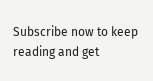Subscribe now to keep reading and get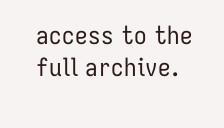access to the full archive.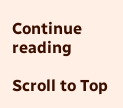Continue reading

Scroll to Top